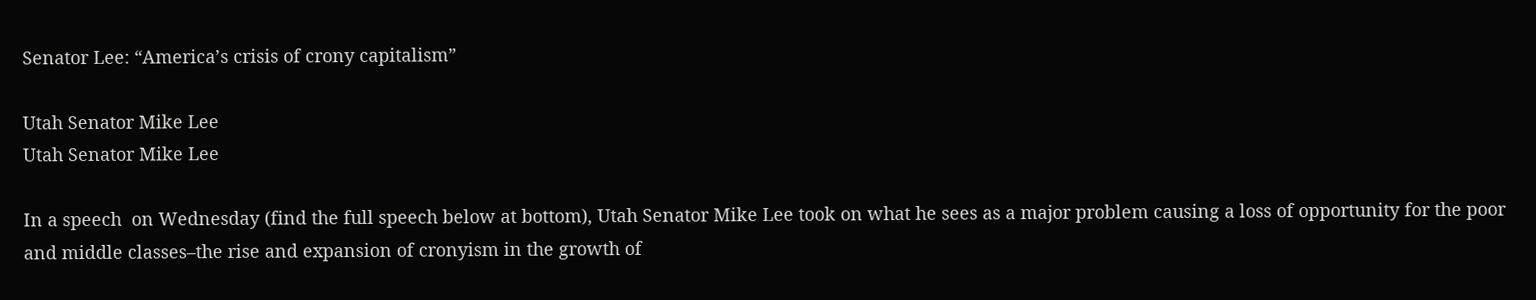Senator Lee: “America’s crisis of crony capitalism”

Utah Senator Mike Lee
Utah Senator Mike Lee

In a speech  on Wednesday (find the full speech below at bottom), Utah Senator Mike Lee took on what he sees as a major problem causing a loss of opportunity for the poor and middle classes–the rise and expansion of cronyism in the growth of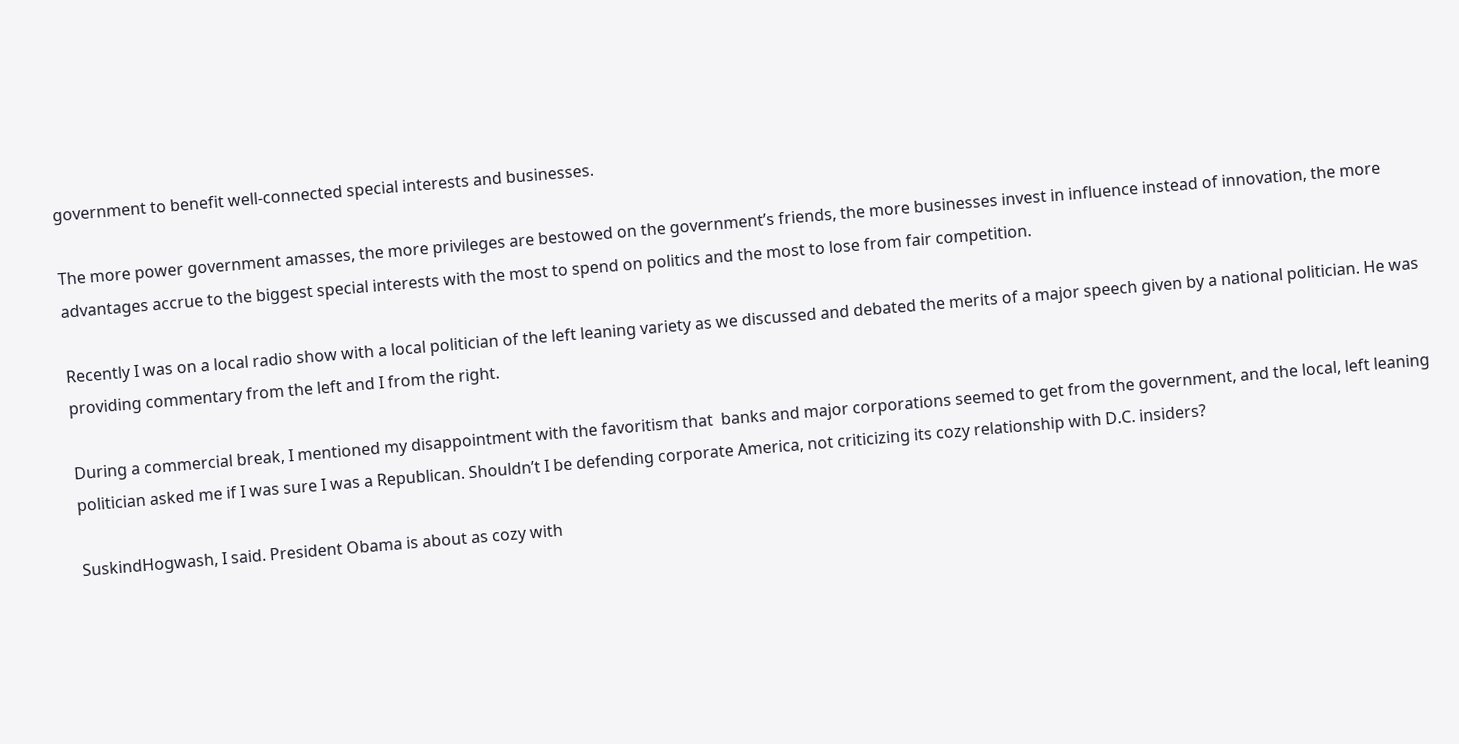government to benefit well-connected special interests and businesses.

The more power government amasses, the more privileges are bestowed on the government’s friends, the more businesses invest in influence instead of innovation, the more advantages accrue to the biggest special interests with the most to spend on politics and the most to lose from fair competition.

Recently I was on a local radio show with a local politician of the left leaning variety as we discussed and debated the merits of a major speech given by a national politician. He was providing commentary from the left and I from the right.

During a commercial break, I mentioned my disappointment with the favoritism that  banks and major corporations seemed to get from the government, and the local, left leaning politician asked me if I was sure I was a Republican. Shouldn’t I be defending corporate America, not criticizing its cozy relationship with D.C. insiders?

SuskindHogwash, I said. President Obama is about as cozy with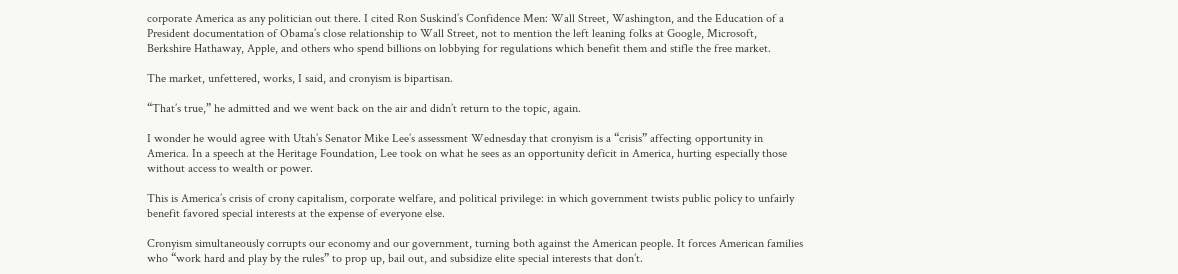corporate America as any politician out there. I cited Ron Suskind’s Confidence Men: Wall Street, Washington, and the Education of a President documentation of Obama’s close relationship to Wall Street, not to mention the left leaning folks at Google, Microsoft, Berkshire Hathaway, Apple, and others who spend billions on lobbying for regulations which benefit them and stifle the free market.

The market, unfettered, works, I said, and cronyism is bipartisan.

“That’s true,” he admitted and we went back on the air and didn’t return to the topic, again.

I wonder he would agree with Utah’s Senator Mike Lee’s assessment Wednesday that cronyism is a “crisis” affecting opportunity in America. In a speech at the Heritage Foundation, Lee took on what he sees as an opportunity deficit in America, hurting especially those without access to wealth or power.

This is America’s crisis of crony capitalism, corporate welfare, and political privilege: in which government twists public policy to unfairly benefit favored special interests at the expense of everyone else.

Cronyism simultaneously corrupts our economy and our government, turning both against the American people. It forces American families who “work hard and play by the rules” to prop up, bail out, and subsidize elite special interests that don’t.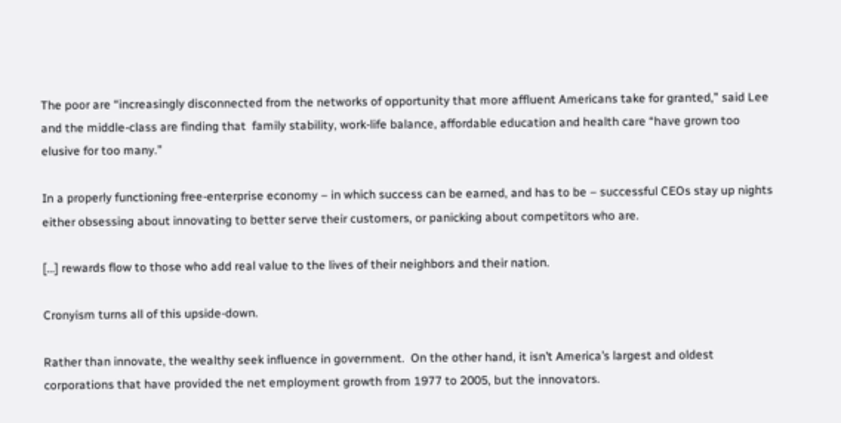The poor are “increasingly disconnected from the networks of opportunity that more affluent Americans take for granted,” said Lee and the middle-class are finding that  family stability, work-life balance, affordable education and health care “have grown too elusive for too many.”

In a properly functioning free-enterprise economy – in which success can be earned, and has to be – successful CEOs stay up nights either obsessing about innovating to better serve their customers, or panicking about competitors who are.

[…] rewards flow to those who add real value to the lives of their neighbors and their nation.

Cronyism turns all of this upside-down.

Rather than innovate, the wealthy seek influence in government.  On the other hand, it isn’t America’s largest and oldest corporations that have provided the net employment growth from 1977 to 2005, but the innovators.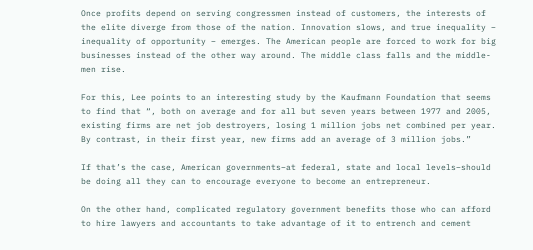Once profits depend on serving congressmen instead of customers, the interests of the elite diverge from those of the nation. Innovation slows, and true inequality – inequality of opportunity – emerges. The American people are forced to work for big businesses instead of the other way around. The middle class falls and the middle-men rise.

For this, Lee points to an interesting study by the Kaufmann Foundation that seems to find that “, both on average and for all but seven years between 1977 and 2005, existing firms are net job destroyers, losing 1 million jobs net combined per year. By contrast, in their first year, new firms add an average of 3 million jobs.”

If that’s the case, American governments–at federal, state and local levels–should be doing all they can to encourage everyone to become an entrepreneur.

On the other hand, complicated regulatory government benefits those who can afford to hire lawyers and accountants to take advantage of it to entrench and cement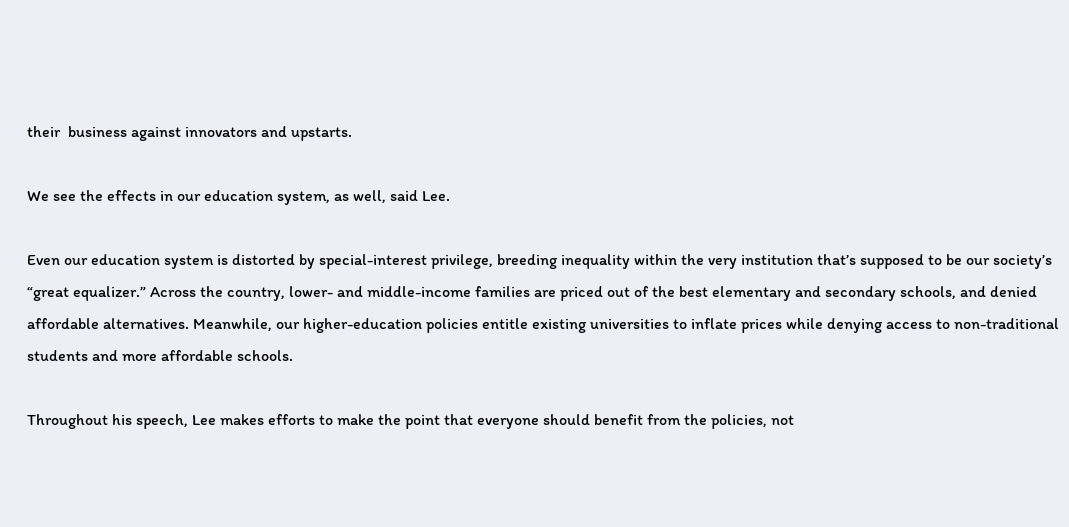their  business against innovators and upstarts.

We see the effects in our education system, as well, said Lee.

Even our education system is distorted by special-interest privilege, breeding inequality within the very institution that’s supposed to be our society’s “great equalizer.” Across the country, lower- and middle-income families are priced out of the best elementary and secondary schools, and denied affordable alternatives. Meanwhile, our higher-education policies entitle existing universities to inflate prices while denying access to non-traditional students and more affordable schools.

Throughout his speech, Lee makes efforts to make the point that everyone should benefit from the policies, not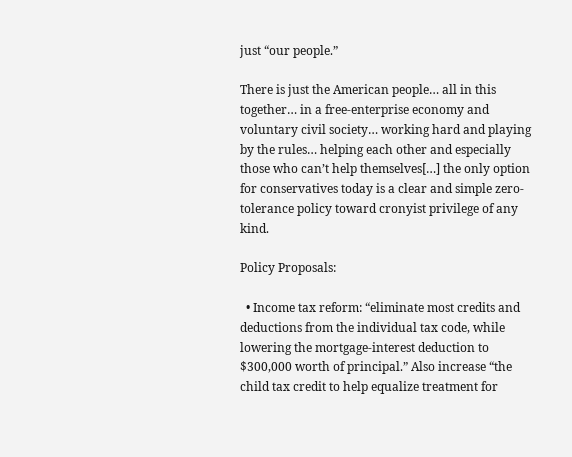just “our people.”

There is just the American people… all in this together… in a free-enterprise economy and voluntary civil society… working hard and playing by the rules… helping each other and especially those who can’t help themselves[…] the only option for conservatives today is a clear and simple zero-tolerance policy toward cronyist privilege of any kind.

Policy Proposals:

  • Income tax reform: “eliminate most credits and deductions from the individual tax code, while lowering the mortgage-interest deduction to $300,000 worth of principal.” Also increase “the child tax credit to help equalize treatment for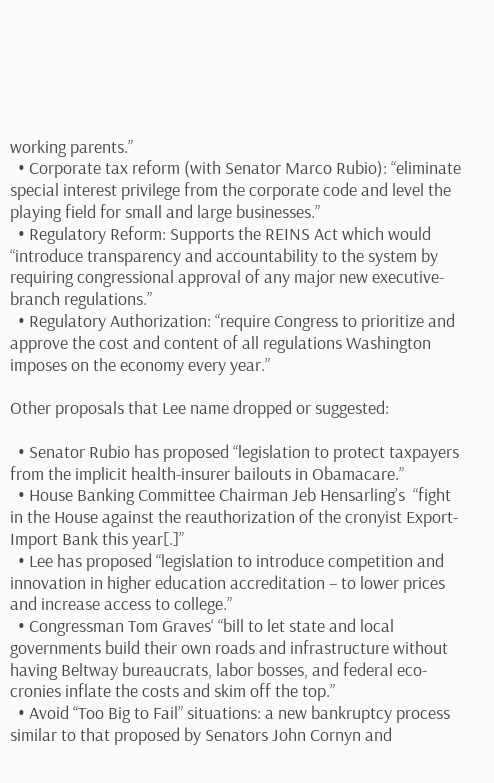working parents.”
  • Corporate tax reform (with Senator Marco Rubio): “eliminate special interest privilege from the corporate code and level the playing field for small and large businesses.”
  • Regulatory Reform: Supports the REINS Act which would “introduce transparency and accountability to the system by requiring congressional approval of any major new executive-branch regulations.”
  • Regulatory Authorization: “require Congress to prioritize and approve the cost and content of all regulations Washington imposes on the economy every year.”

Other proposals that Lee name dropped or suggested:

  • Senator Rubio has proposed “legislation to protect taxpayers from the implicit health-insurer bailouts in Obamacare.”
  • House Banking Committee Chairman Jeb Hensarling’s  “fight in the House against the reauthorization of the cronyist Export-Import Bank this year[.]”
  • Lee has proposed “legislation to introduce competition and innovation in higher education accreditation – to lower prices and increase access to college.”
  • Congressman Tom Graves‘ “bill to let state and local governments build their own roads and infrastructure without having Beltway bureaucrats, labor bosses, and federal eco-cronies inflate the costs and skim off the top.”
  • Avoid “Too Big to Fail” situations: a new bankruptcy process similar to that proposed by Senators John Cornyn and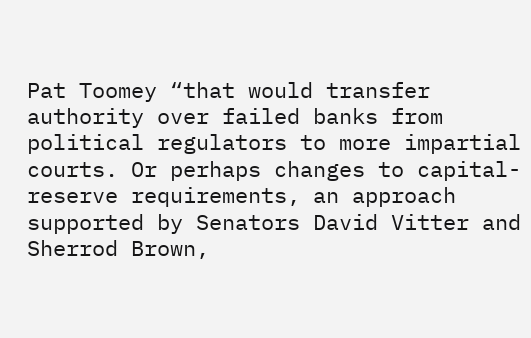Pat Toomey “that would transfer authority over failed banks from political regulators to more impartial courts. Or perhaps changes to capital-reserve requirements, an approach supported by Senators David Vitter and Sherrod Brown,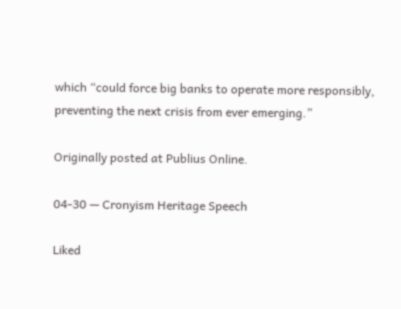which “could force big banks to operate more responsibly, preventing the next crisis from ever emerging.”

Originally posted at Publius Online.

04-30 — Cronyism Heritage Speech

Liked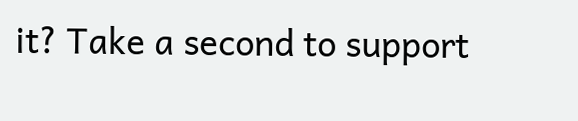it? Take a second to support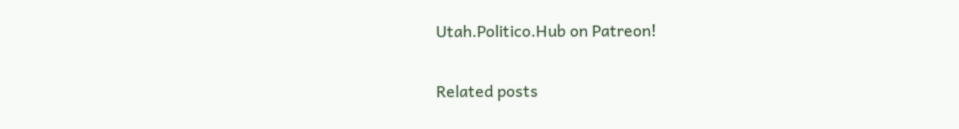Utah.Politico.Hub on Patreon!

Related posts